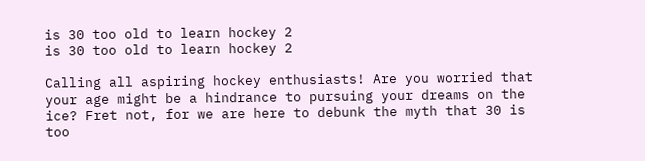is 30 too old to learn hockey 2
is 30 too old to learn hockey 2

Calling all aspiring hockey enthusiasts! Are you worried that your age might be a hindrance to pursuing your dreams on the ice? Fret not, for we are here to debunk the myth that 30 is too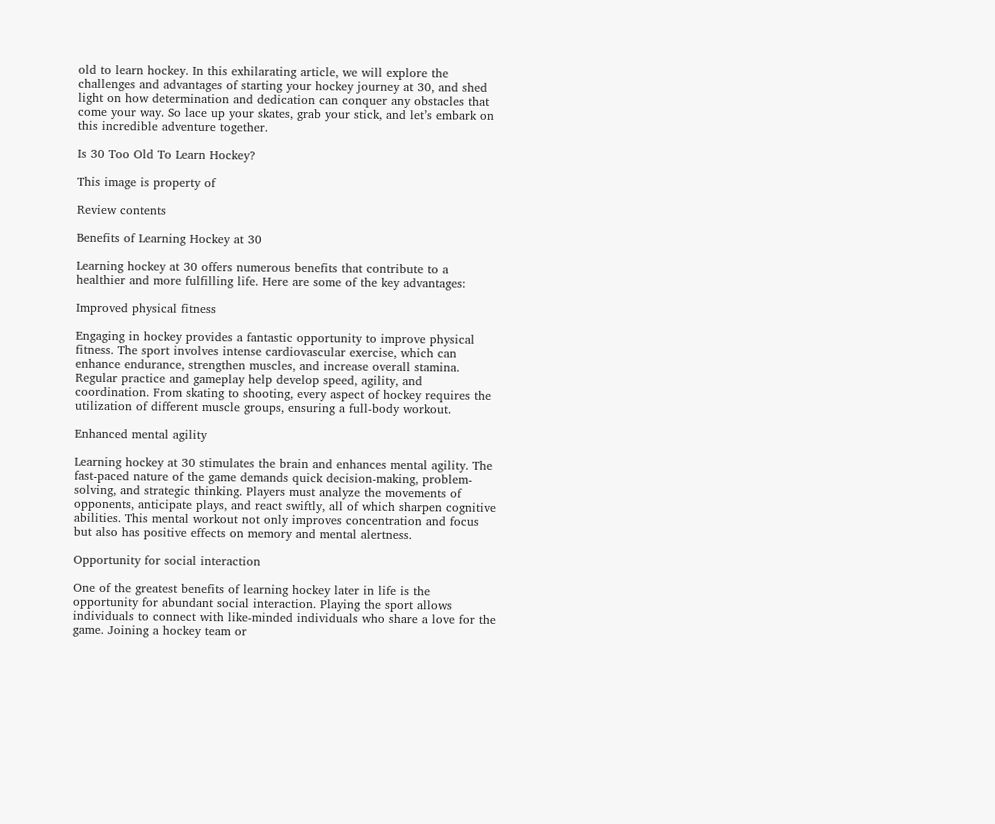old to learn hockey. In this exhilarating article, we will explore the challenges and advantages of starting your hockey journey at 30, and shed light on how determination and dedication can conquer any obstacles that come your way. So lace up your skates, grab your stick, and let’s embark on this incredible adventure together.

Is 30 Too Old To Learn Hockey?

This image is property of

Review contents

Benefits of Learning Hockey at 30

Learning hockey at 30 offers numerous benefits that contribute to a healthier and more fulfilling life. Here are some of the key advantages:

Improved physical fitness

Engaging in hockey provides a fantastic opportunity to improve physical fitness. The sport involves intense cardiovascular exercise, which can enhance endurance, strengthen muscles, and increase overall stamina. Regular practice and gameplay help develop speed, agility, and coordination. From skating to shooting, every aspect of hockey requires the utilization of different muscle groups, ensuring a full-body workout.

Enhanced mental agility

Learning hockey at 30 stimulates the brain and enhances mental agility. The fast-paced nature of the game demands quick decision-making, problem-solving, and strategic thinking. Players must analyze the movements of opponents, anticipate plays, and react swiftly, all of which sharpen cognitive abilities. This mental workout not only improves concentration and focus but also has positive effects on memory and mental alertness.

Opportunity for social interaction

One of the greatest benefits of learning hockey later in life is the opportunity for abundant social interaction. Playing the sport allows individuals to connect with like-minded individuals who share a love for the game. Joining a hockey team or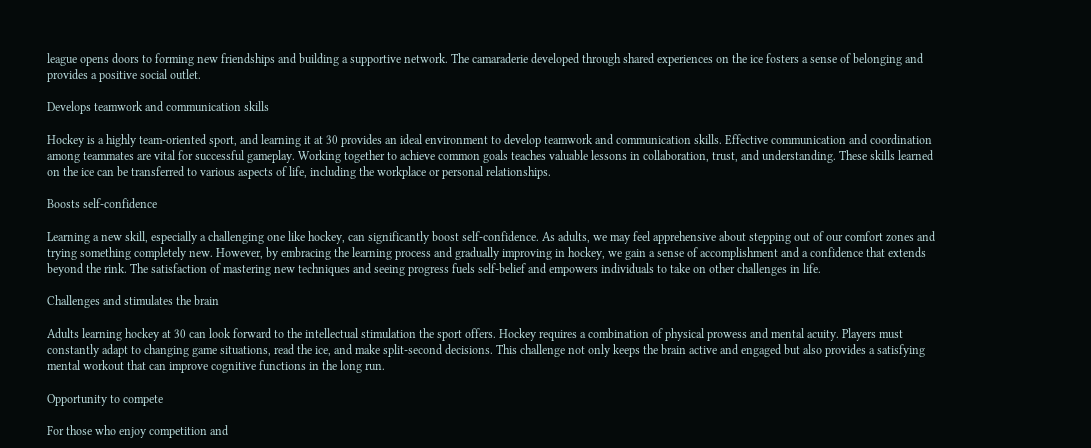league opens doors to forming new friendships and building a supportive network. The camaraderie developed through shared experiences on the ice fosters a sense of belonging and provides a positive social outlet.

Develops teamwork and communication skills

Hockey is a highly team-oriented sport, and learning it at 30 provides an ideal environment to develop teamwork and communication skills. Effective communication and coordination among teammates are vital for successful gameplay. Working together to achieve common goals teaches valuable lessons in collaboration, trust, and understanding. These skills learned on the ice can be transferred to various aspects of life, including the workplace or personal relationships.

Boosts self-confidence

Learning a new skill, especially a challenging one like hockey, can significantly boost self-confidence. As adults, we may feel apprehensive about stepping out of our comfort zones and trying something completely new. However, by embracing the learning process and gradually improving in hockey, we gain a sense of accomplishment and a confidence that extends beyond the rink. The satisfaction of mastering new techniques and seeing progress fuels self-belief and empowers individuals to take on other challenges in life.

Challenges and stimulates the brain

Adults learning hockey at 30 can look forward to the intellectual stimulation the sport offers. Hockey requires a combination of physical prowess and mental acuity. Players must constantly adapt to changing game situations, read the ice, and make split-second decisions. This challenge not only keeps the brain active and engaged but also provides a satisfying mental workout that can improve cognitive functions in the long run.

Opportunity to compete

For those who enjoy competition and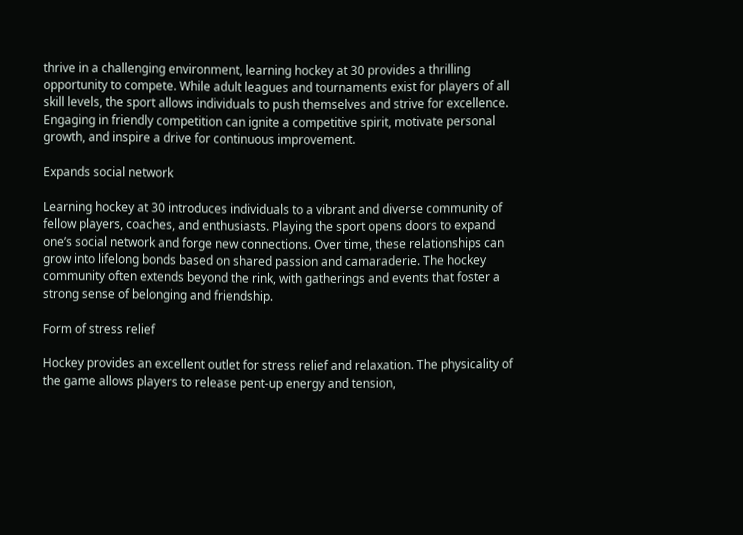thrive in a challenging environment, learning hockey at 30 provides a thrilling opportunity to compete. While adult leagues and tournaments exist for players of all skill levels, the sport allows individuals to push themselves and strive for excellence. Engaging in friendly competition can ignite a competitive spirit, motivate personal growth, and inspire a drive for continuous improvement.

Expands social network

Learning hockey at 30 introduces individuals to a vibrant and diverse community of fellow players, coaches, and enthusiasts. Playing the sport opens doors to expand one’s social network and forge new connections. Over time, these relationships can grow into lifelong bonds based on shared passion and camaraderie. The hockey community often extends beyond the rink, with gatherings and events that foster a strong sense of belonging and friendship.

Form of stress relief

Hockey provides an excellent outlet for stress relief and relaxation. The physicality of the game allows players to release pent-up energy and tension,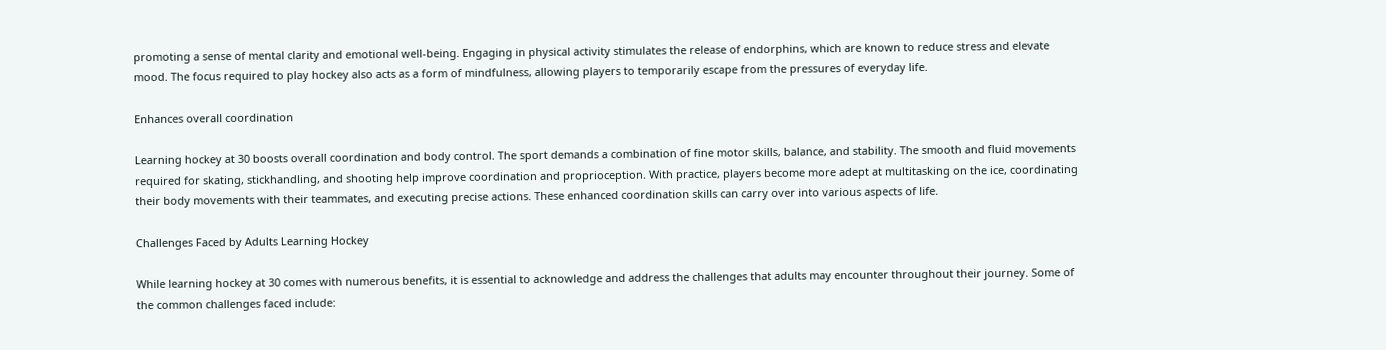promoting a sense of mental clarity and emotional well-being. Engaging in physical activity stimulates the release of endorphins, which are known to reduce stress and elevate mood. The focus required to play hockey also acts as a form of mindfulness, allowing players to temporarily escape from the pressures of everyday life.

Enhances overall coordination

Learning hockey at 30 boosts overall coordination and body control. The sport demands a combination of fine motor skills, balance, and stability. The smooth and fluid movements required for skating, stickhandling, and shooting help improve coordination and proprioception. With practice, players become more adept at multitasking on the ice, coordinating their body movements with their teammates, and executing precise actions. These enhanced coordination skills can carry over into various aspects of life.

Challenges Faced by Adults Learning Hockey

While learning hockey at 30 comes with numerous benefits, it is essential to acknowledge and address the challenges that adults may encounter throughout their journey. Some of the common challenges faced include: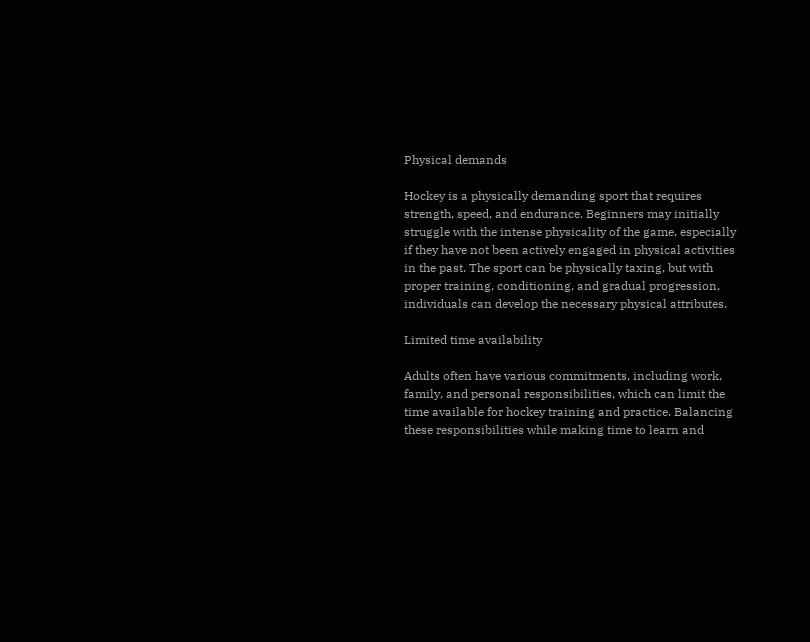Physical demands

Hockey is a physically demanding sport that requires strength, speed, and endurance. Beginners may initially struggle with the intense physicality of the game, especially if they have not been actively engaged in physical activities in the past. The sport can be physically taxing, but with proper training, conditioning, and gradual progression, individuals can develop the necessary physical attributes.

Limited time availability

Adults often have various commitments, including work, family, and personal responsibilities, which can limit the time available for hockey training and practice. Balancing these responsibilities while making time to learn and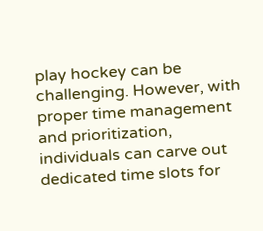play hockey can be challenging. However, with proper time management and prioritization, individuals can carve out dedicated time slots for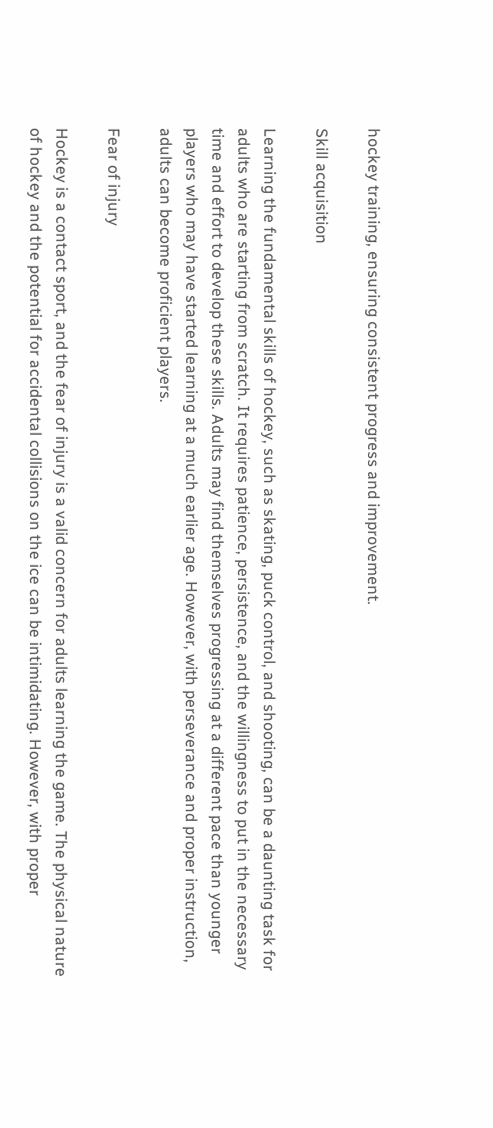hockey training, ensuring consistent progress and improvement.

Skill acquisition

Learning the fundamental skills of hockey, such as skating, puck control, and shooting, can be a daunting task for adults who are starting from scratch. It requires patience, persistence, and the willingness to put in the necessary time and effort to develop these skills. Adults may find themselves progressing at a different pace than younger players who may have started learning at a much earlier age. However, with perseverance and proper instruction, adults can become proficient players.

Fear of injury

Hockey is a contact sport, and the fear of injury is a valid concern for adults learning the game. The physical nature of hockey and the potential for accidental collisions on the ice can be intimidating. However, with proper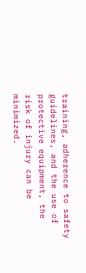training, adherence to safety guidelines, and the use of protective equipment, the risk of injury can be minimized.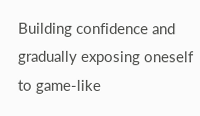Building confidence and gradually exposing oneself to game-like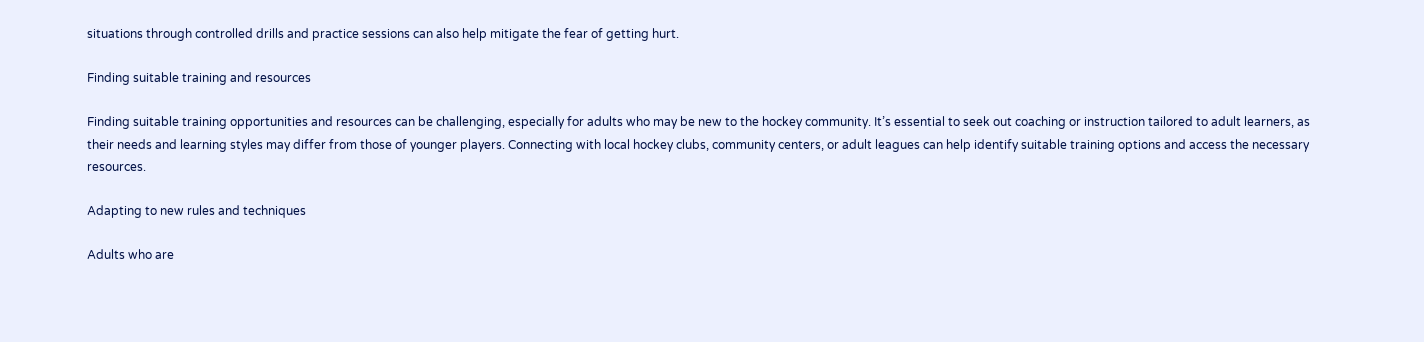situations through controlled drills and practice sessions can also help mitigate the fear of getting hurt.

Finding suitable training and resources

Finding suitable training opportunities and resources can be challenging, especially for adults who may be new to the hockey community. It’s essential to seek out coaching or instruction tailored to adult learners, as their needs and learning styles may differ from those of younger players. Connecting with local hockey clubs, community centers, or adult leagues can help identify suitable training options and access the necessary resources.

Adapting to new rules and techniques

Adults who are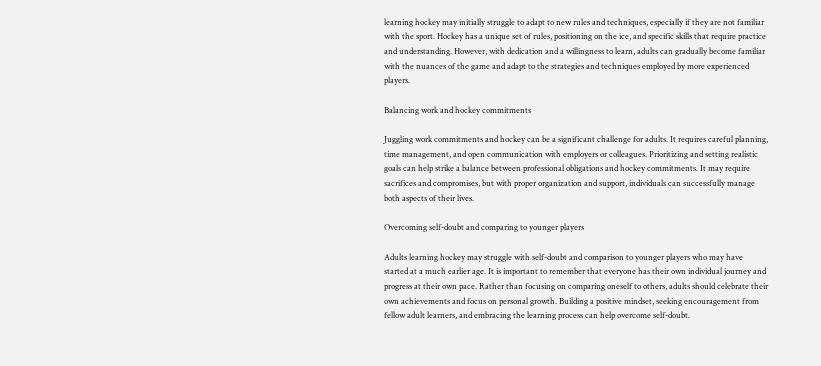learning hockey may initially struggle to adapt to new rules and techniques, especially if they are not familiar with the sport. Hockey has a unique set of rules, positioning on the ice, and specific skills that require practice and understanding. However, with dedication and a willingness to learn, adults can gradually become familiar with the nuances of the game and adapt to the strategies and techniques employed by more experienced players.

Balancing work and hockey commitments

Juggling work commitments and hockey can be a significant challenge for adults. It requires careful planning, time management, and open communication with employers or colleagues. Prioritizing and setting realistic goals can help strike a balance between professional obligations and hockey commitments. It may require sacrifices and compromises, but with proper organization and support, individuals can successfully manage both aspects of their lives.

Overcoming self-doubt and comparing to younger players

Adults learning hockey may struggle with self-doubt and comparison to younger players who may have started at a much earlier age. It is important to remember that everyone has their own individual journey and progress at their own pace. Rather than focusing on comparing oneself to others, adults should celebrate their own achievements and focus on personal growth. Building a positive mindset, seeking encouragement from fellow adult learners, and embracing the learning process can help overcome self-doubt.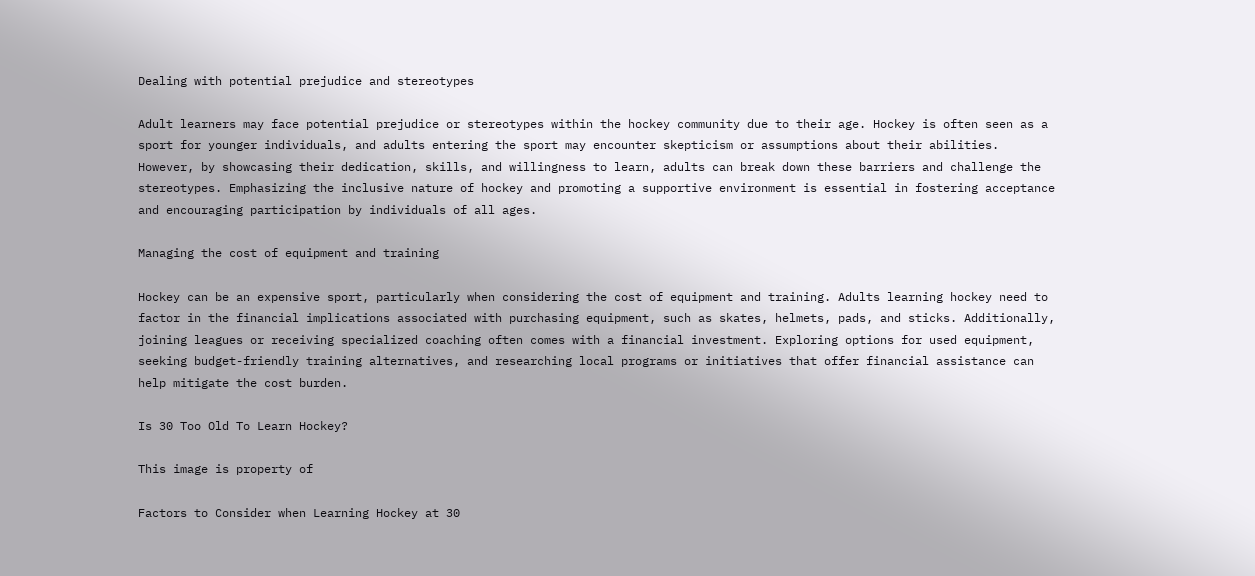Dealing with potential prejudice and stereotypes

Adult learners may face potential prejudice or stereotypes within the hockey community due to their age. Hockey is often seen as a sport for younger individuals, and adults entering the sport may encounter skepticism or assumptions about their abilities. However, by showcasing their dedication, skills, and willingness to learn, adults can break down these barriers and challenge the stereotypes. Emphasizing the inclusive nature of hockey and promoting a supportive environment is essential in fostering acceptance and encouraging participation by individuals of all ages.

Managing the cost of equipment and training

Hockey can be an expensive sport, particularly when considering the cost of equipment and training. Adults learning hockey need to factor in the financial implications associated with purchasing equipment, such as skates, helmets, pads, and sticks. Additionally, joining leagues or receiving specialized coaching often comes with a financial investment. Exploring options for used equipment, seeking budget-friendly training alternatives, and researching local programs or initiatives that offer financial assistance can help mitigate the cost burden.

Is 30 Too Old To Learn Hockey?

This image is property of

Factors to Consider when Learning Hockey at 30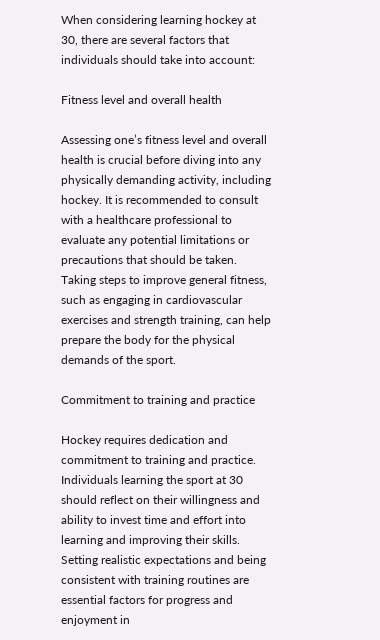When considering learning hockey at 30, there are several factors that individuals should take into account:

Fitness level and overall health

Assessing one’s fitness level and overall health is crucial before diving into any physically demanding activity, including hockey. It is recommended to consult with a healthcare professional to evaluate any potential limitations or precautions that should be taken. Taking steps to improve general fitness, such as engaging in cardiovascular exercises and strength training, can help prepare the body for the physical demands of the sport.

Commitment to training and practice

Hockey requires dedication and commitment to training and practice. Individuals learning the sport at 30 should reflect on their willingness and ability to invest time and effort into learning and improving their skills. Setting realistic expectations and being consistent with training routines are essential factors for progress and enjoyment in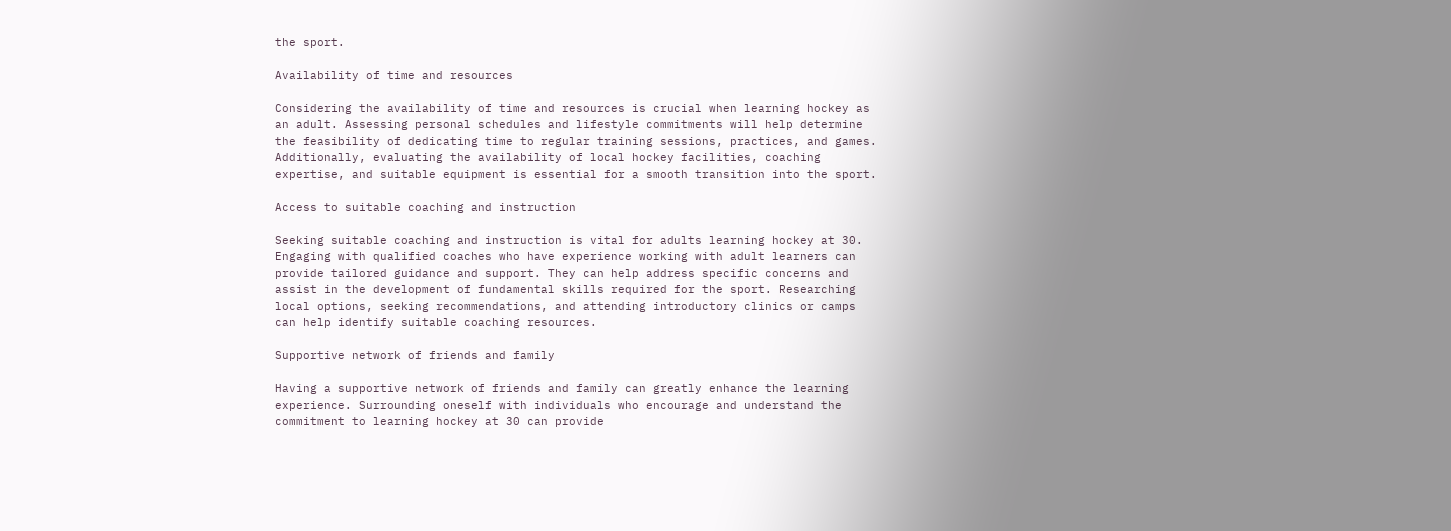the sport.

Availability of time and resources

Considering the availability of time and resources is crucial when learning hockey as an adult. Assessing personal schedules and lifestyle commitments will help determine the feasibility of dedicating time to regular training sessions, practices, and games. Additionally, evaluating the availability of local hockey facilities, coaching expertise, and suitable equipment is essential for a smooth transition into the sport.

Access to suitable coaching and instruction

Seeking suitable coaching and instruction is vital for adults learning hockey at 30. Engaging with qualified coaches who have experience working with adult learners can provide tailored guidance and support. They can help address specific concerns and assist in the development of fundamental skills required for the sport. Researching local options, seeking recommendations, and attending introductory clinics or camps can help identify suitable coaching resources.

Supportive network of friends and family

Having a supportive network of friends and family can greatly enhance the learning experience. Surrounding oneself with individuals who encourage and understand the commitment to learning hockey at 30 can provide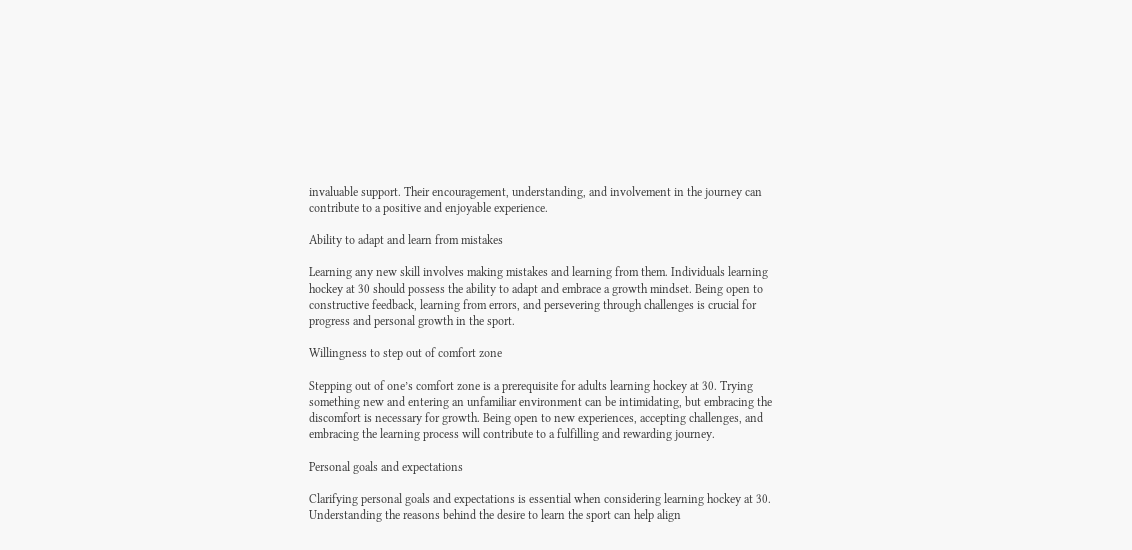invaluable support. Their encouragement, understanding, and involvement in the journey can contribute to a positive and enjoyable experience.

Ability to adapt and learn from mistakes

Learning any new skill involves making mistakes and learning from them. Individuals learning hockey at 30 should possess the ability to adapt and embrace a growth mindset. Being open to constructive feedback, learning from errors, and persevering through challenges is crucial for progress and personal growth in the sport.

Willingness to step out of comfort zone

Stepping out of one’s comfort zone is a prerequisite for adults learning hockey at 30. Trying something new and entering an unfamiliar environment can be intimidating, but embracing the discomfort is necessary for growth. Being open to new experiences, accepting challenges, and embracing the learning process will contribute to a fulfilling and rewarding journey.

Personal goals and expectations

Clarifying personal goals and expectations is essential when considering learning hockey at 30. Understanding the reasons behind the desire to learn the sport can help align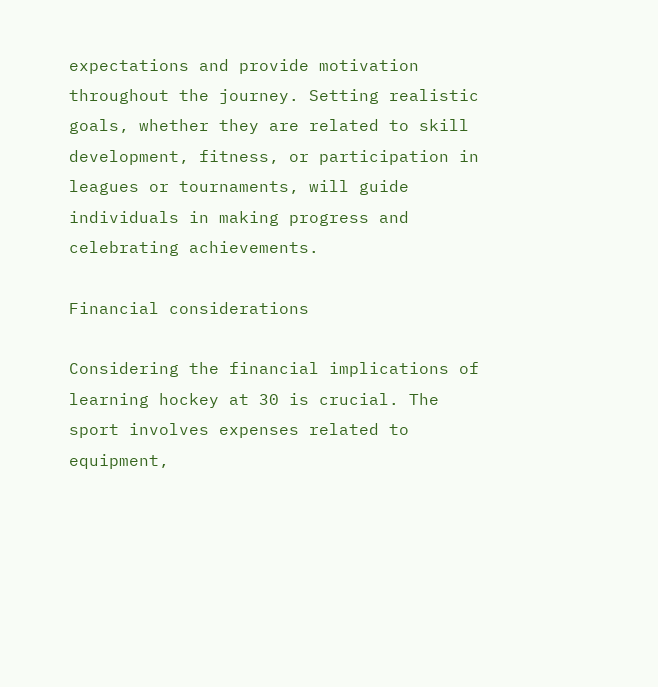expectations and provide motivation throughout the journey. Setting realistic goals, whether they are related to skill development, fitness, or participation in leagues or tournaments, will guide individuals in making progress and celebrating achievements.

Financial considerations

Considering the financial implications of learning hockey at 30 is crucial. The sport involves expenses related to equipment,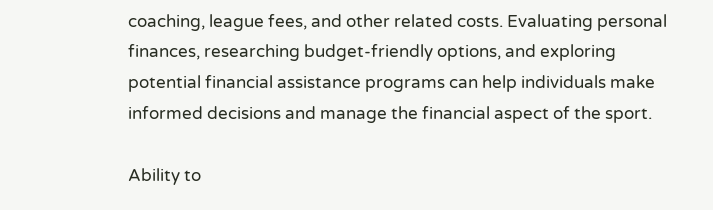coaching, league fees, and other related costs. Evaluating personal finances, researching budget-friendly options, and exploring potential financial assistance programs can help individuals make informed decisions and manage the financial aspect of the sport.

Ability to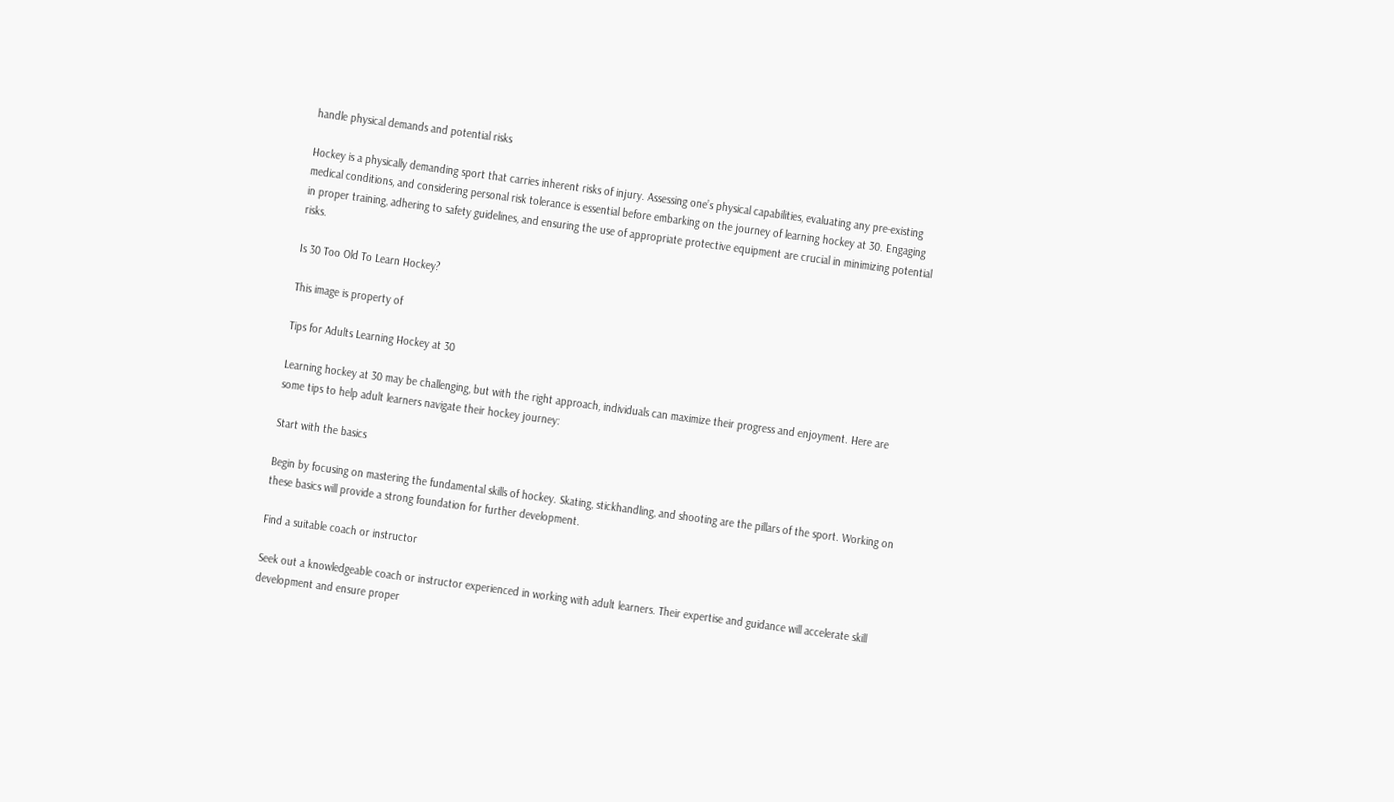handle physical demands and potential risks

Hockey is a physically demanding sport that carries inherent risks of injury. Assessing one’s physical capabilities, evaluating any pre-existing medical conditions, and considering personal risk tolerance is essential before embarking on the journey of learning hockey at 30. Engaging in proper training, adhering to safety guidelines, and ensuring the use of appropriate protective equipment are crucial in minimizing potential risks.

Is 30 Too Old To Learn Hockey?

This image is property of

Tips for Adults Learning Hockey at 30

Learning hockey at 30 may be challenging, but with the right approach, individuals can maximize their progress and enjoyment. Here are some tips to help adult learners navigate their hockey journey:

Start with the basics

Begin by focusing on mastering the fundamental skills of hockey. Skating, stickhandling, and shooting are the pillars of the sport. Working on these basics will provide a strong foundation for further development.

Find a suitable coach or instructor

Seek out a knowledgeable coach or instructor experienced in working with adult learners. Their expertise and guidance will accelerate skill development and ensure proper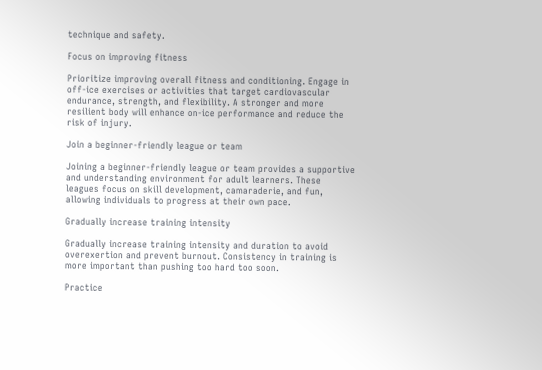technique and safety.

Focus on improving fitness

Prioritize improving overall fitness and conditioning. Engage in off-ice exercises or activities that target cardiovascular endurance, strength, and flexibility. A stronger and more resilient body will enhance on-ice performance and reduce the risk of injury.

Join a beginner-friendly league or team

Joining a beginner-friendly league or team provides a supportive and understanding environment for adult learners. These leagues focus on skill development, camaraderie, and fun, allowing individuals to progress at their own pace.

Gradually increase training intensity

Gradually increase training intensity and duration to avoid overexertion and prevent burnout. Consistency in training is more important than pushing too hard too soon.

Practice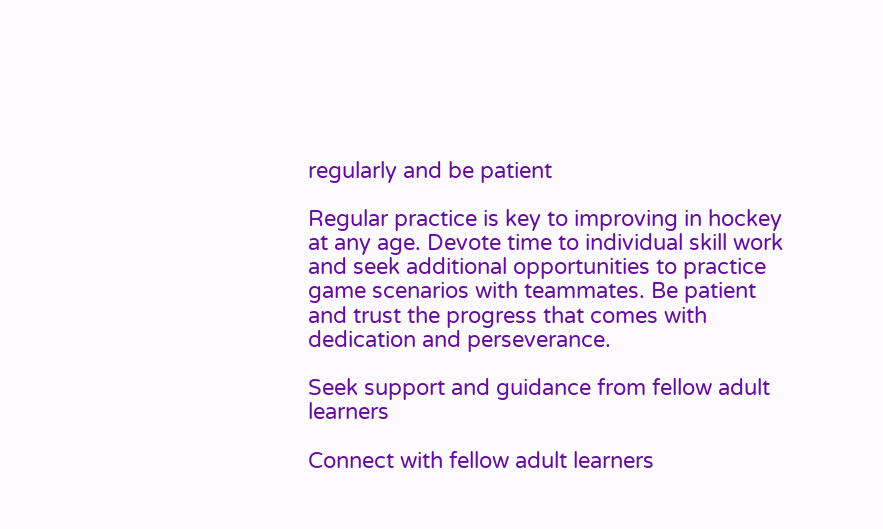regularly and be patient

Regular practice is key to improving in hockey at any age. Devote time to individual skill work and seek additional opportunities to practice game scenarios with teammates. Be patient and trust the progress that comes with dedication and perseverance.

Seek support and guidance from fellow adult learners

Connect with fellow adult learners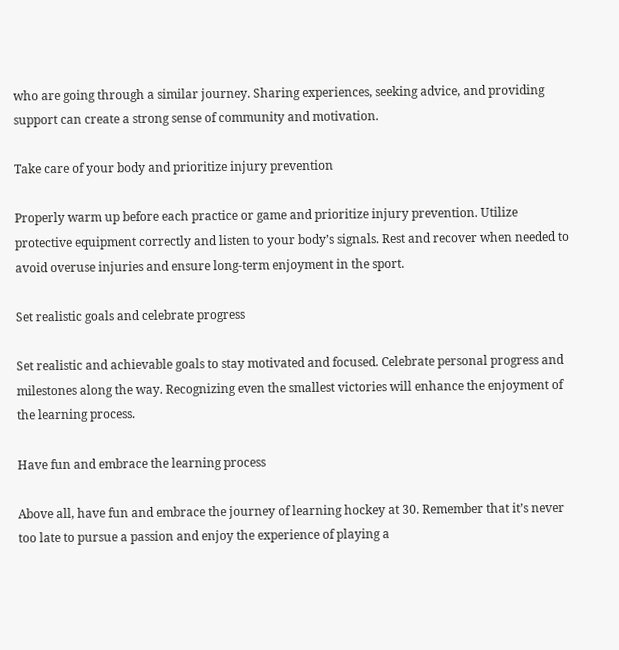who are going through a similar journey. Sharing experiences, seeking advice, and providing support can create a strong sense of community and motivation.

Take care of your body and prioritize injury prevention

Properly warm up before each practice or game and prioritize injury prevention. Utilize protective equipment correctly and listen to your body’s signals. Rest and recover when needed to avoid overuse injuries and ensure long-term enjoyment in the sport.

Set realistic goals and celebrate progress

Set realistic and achievable goals to stay motivated and focused. Celebrate personal progress and milestones along the way. Recognizing even the smallest victories will enhance the enjoyment of the learning process.

Have fun and embrace the learning process

Above all, have fun and embrace the journey of learning hockey at 30. Remember that it’s never too late to pursue a passion and enjoy the experience of playing a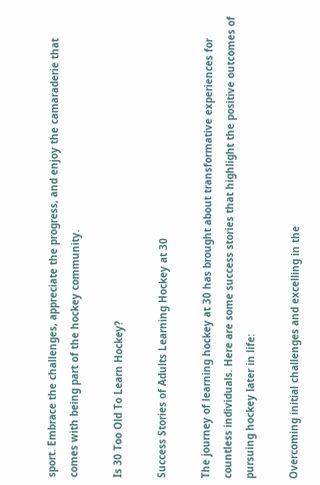sport. Embrace the challenges, appreciate the progress, and enjoy the camaraderie that comes with being part of the hockey community.

Is 30 Too Old To Learn Hockey?

Success Stories of Adults Learning Hockey at 30

The journey of learning hockey at 30 has brought about transformative experiences for countless individuals. Here are some success stories that highlight the positive outcomes of pursuing hockey later in life:

Overcoming initial challenges and excelling in the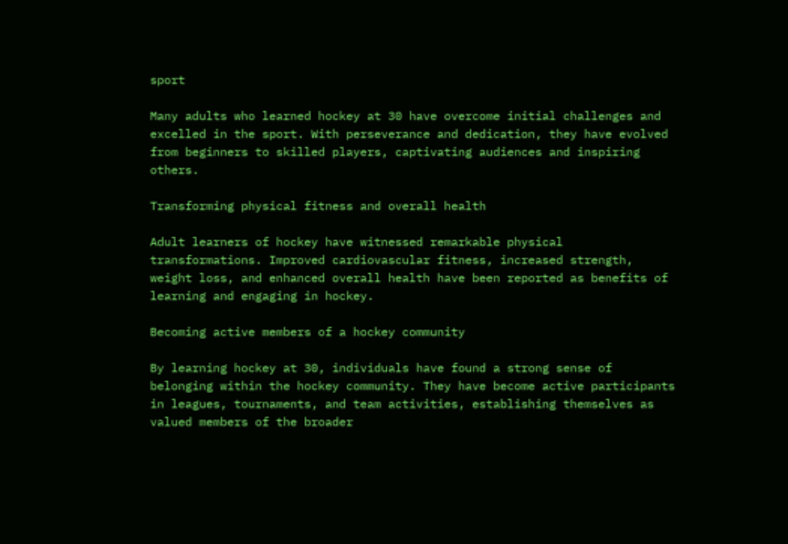sport

Many adults who learned hockey at 30 have overcome initial challenges and excelled in the sport. With perseverance and dedication, they have evolved from beginners to skilled players, captivating audiences and inspiring others.

Transforming physical fitness and overall health

Adult learners of hockey have witnessed remarkable physical transformations. Improved cardiovascular fitness, increased strength, weight loss, and enhanced overall health have been reported as benefits of learning and engaging in hockey.

Becoming active members of a hockey community

By learning hockey at 30, individuals have found a strong sense of belonging within the hockey community. They have become active participants in leagues, tournaments, and team activities, establishing themselves as valued members of the broader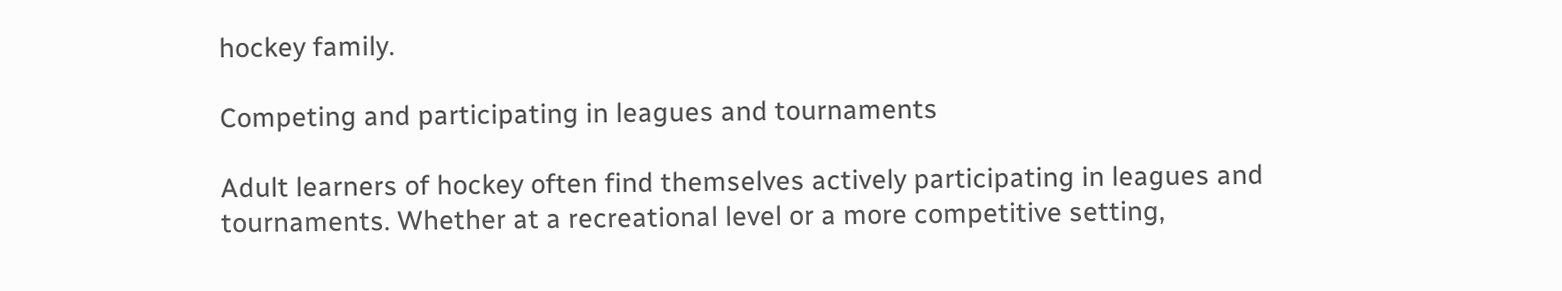hockey family.

Competing and participating in leagues and tournaments

Adult learners of hockey often find themselves actively participating in leagues and tournaments. Whether at a recreational level or a more competitive setting,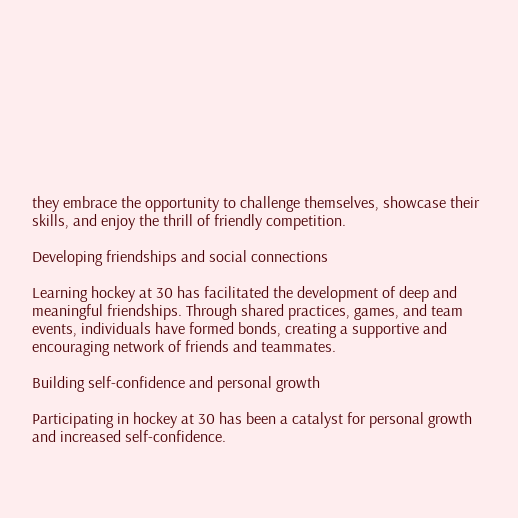they embrace the opportunity to challenge themselves, showcase their skills, and enjoy the thrill of friendly competition.

Developing friendships and social connections

Learning hockey at 30 has facilitated the development of deep and meaningful friendships. Through shared practices, games, and team events, individuals have formed bonds, creating a supportive and encouraging network of friends and teammates.

Building self-confidence and personal growth

Participating in hockey at 30 has been a catalyst for personal growth and increased self-confidence.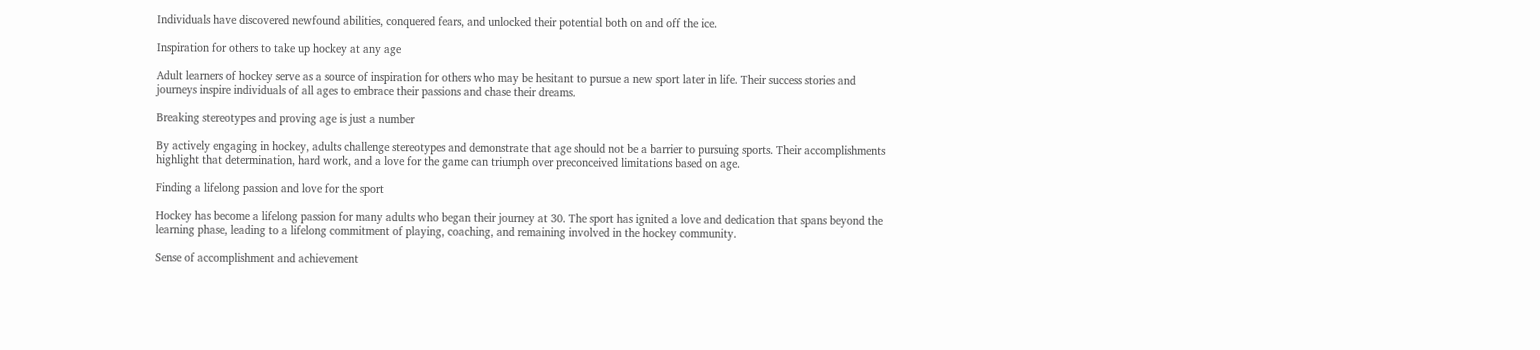Individuals have discovered newfound abilities, conquered fears, and unlocked their potential both on and off the ice.

Inspiration for others to take up hockey at any age

Adult learners of hockey serve as a source of inspiration for others who may be hesitant to pursue a new sport later in life. Their success stories and journeys inspire individuals of all ages to embrace their passions and chase their dreams.

Breaking stereotypes and proving age is just a number

By actively engaging in hockey, adults challenge stereotypes and demonstrate that age should not be a barrier to pursuing sports. Their accomplishments highlight that determination, hard work, and a love for the game can triumph over preconceived limitations based on age.

Finding a lifelong passion and love for the sport

Hockey has become a lifelong passion for many adults who began their journey at 30. The sport has ignited a love and dedication that spans beyond the learning phase, leading to a lifelong commitment of playing, coaching, and remaining involved in the hockey community.

Sense of accomplishment and achievement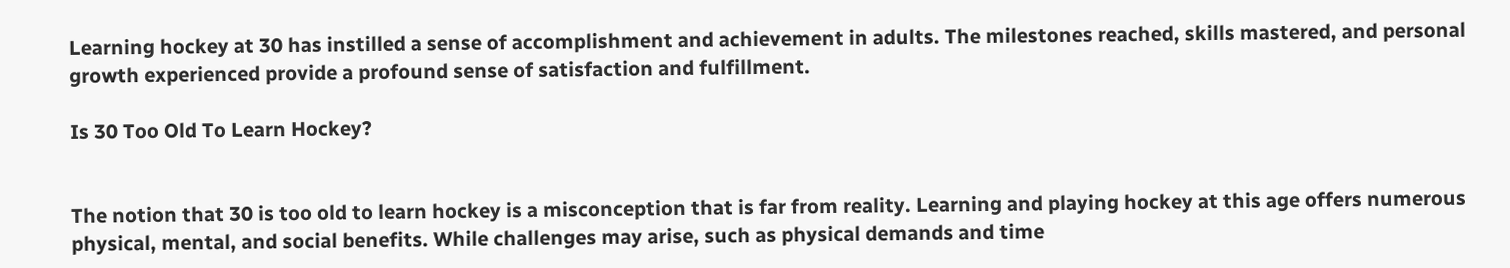Learning hockey at 30 has instilled a sense of accomplishment and achievement in adults. The milestones reached, skills mastered, and personal growth experienced provide a profound sense of satisfaction and fulfillment.

Is 30 Too Old To Learn Hockey?


The notion that 30 is too old to learn hockey is a misconception that is far from reality. Learning and playing hockey at this age offers numerous physical, mental, and social benefits. While challenges may arise, such as physical demands and time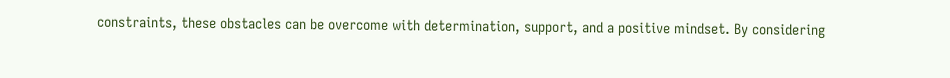constraints, these obstacles can be overcome with determination, support, and a positive mindset. By considering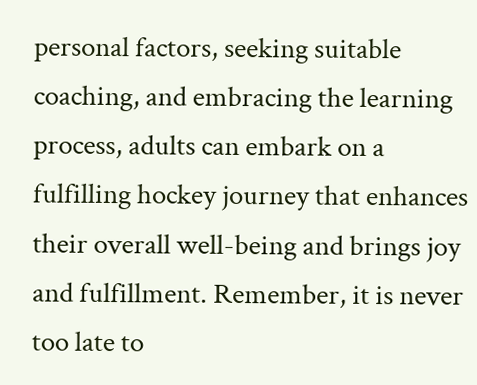personal factors, seeking suitable coaching, and embracing the learning process, adults can embark on a fulfilling hockey journey that enhances their overall well-being and brings joy and fulfillment. Remember, it is never too late to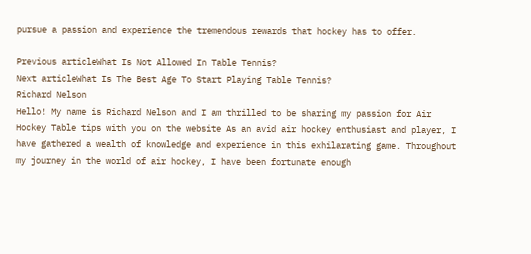pursue a passion and experience the tremendous rewards that hockey has to offer.

Previous articleWhat Is Not Allowed In Table Tennis?
Next articleWhat Is The Best Age To Start Playing Table Tennis?
Richard Nelson
Hello! My name is Richard Nelson and I am thrilled to be sharing my passion for Air Hockey Table tips with you on the website As an avid air hockey enthusiast and player, I have gathered a wealth of knowledge and experience in this exhilarating game. Throughout my journey in the world of air hockey, I have been fortunate enough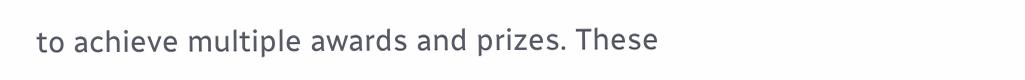to achieve multiple awards and prizes. These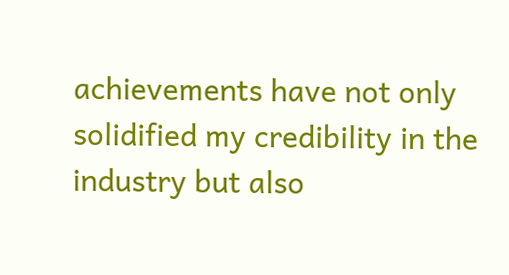achievements have not only solidified my credibility in the industry but also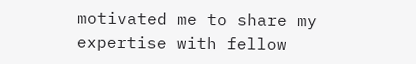motivated me to share my expertise with fellow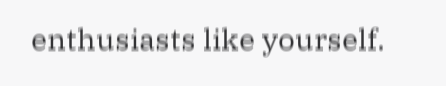enthusiasts like yourself.